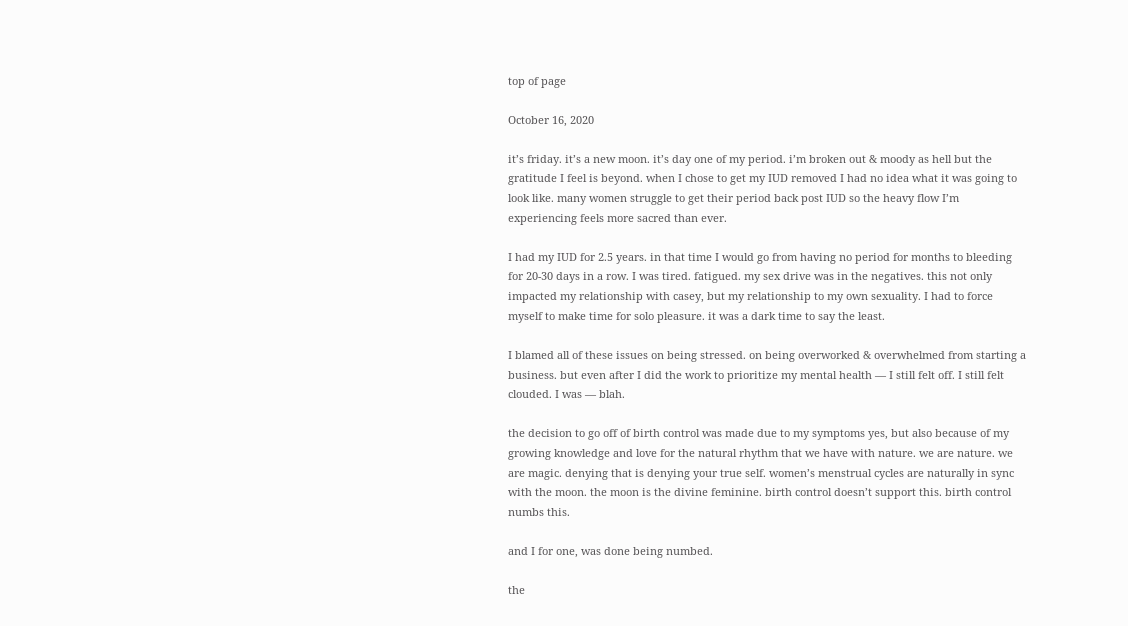top of page

October 16, 2020

it’s friday. it’s a new moon. it’s day one of my period. i’m broken out & moody as hell but the gratitude I feel is beyond. when I chose to get my IUD removed I had no idea what it was going to look like. many women struggle to get their period back post IUD so the heavy flow I’m experiencing feels more sacred than ever.

I had my IUD for 2.5 years. in that time I would go from having no period for months to bleeding for 20-30 days in a row. I was tired. fatigued. my sex drive was in the negatives. this not only impacted my relationship with casey, but my relationship to my own sexuality. I had to force myself to make time for solo pleasure. it was a dark time to say the least.

I blamed all of these issues on being stressed. on being overworked & overwhelmed from starting a business. but even after I did the work to prioritize my mental health — I still felt off. I still felt clouded. I was — blah.

the decision to go off of birth control was made due to my symptoms yes, but also because of my growing knowledge and love for the natural rhythm that we have with nature. we are nature. we are magic. denying that is denying your true self. women’s menstrual cycles are naturally in sync with the moon. the moon is the divine feminine. birth control doesn’t support this. birth control numbs this.

and I for one, was done being numbed.

the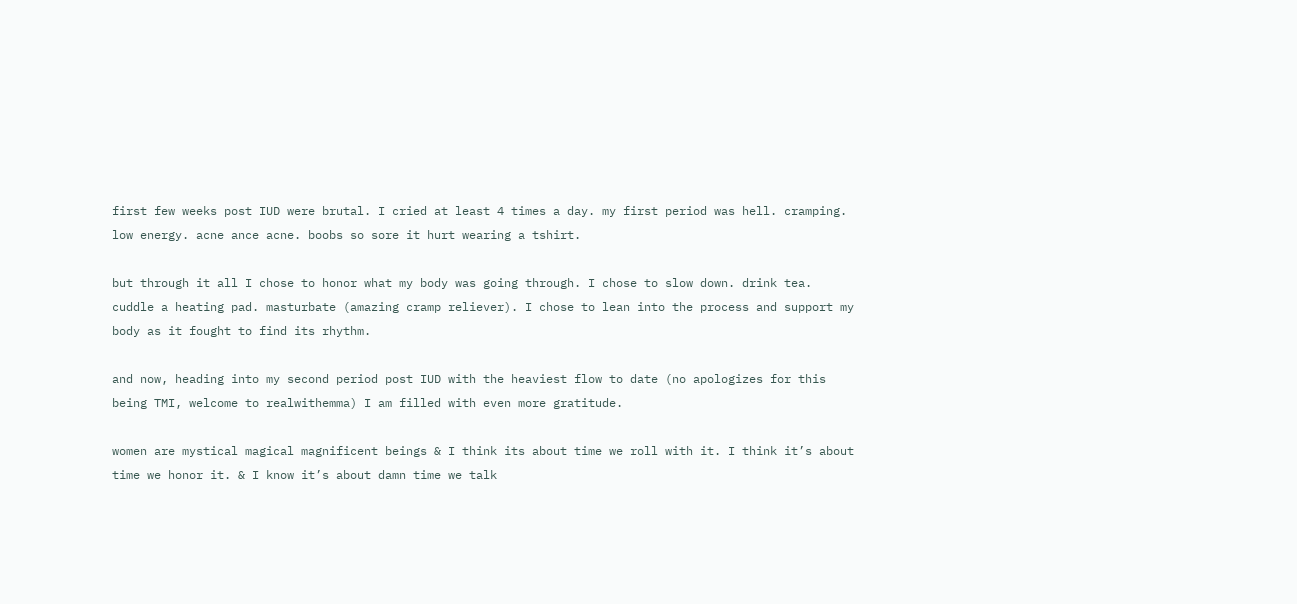first few weeks post IUD were brutal. I cried at least 4 times a day. my first period was hell. cramping. low energy. acne ance acne. boobs so sore it hurt wearing a tshirt.

but through it all I chose to honor what my body was going through. I chose to slow down. drink tea. cuddle a heating pad. masturbate (amazing cramp reliever). I chose to lean into the process and support my body as it fought to find its rhythm.

and now, heading into my second period post IUD with the heaviest flow to date (no apologizes for this being TMI, welcome to realwithemma) I am filled with even more gratitude.

women are mystical magical magnificent beings & I think its about time we roll with it. I think it’s about time we honor it. & I know it’s about damn time we talk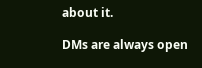about it.

DMs are always open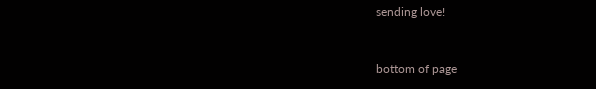sending love!


bottom of page